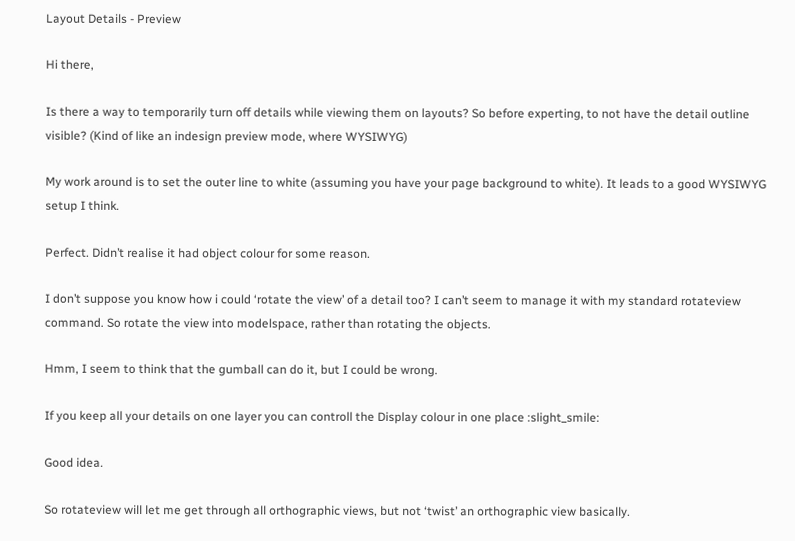Layout Details - Preview

Hi there,

Is there a way to temporarily turn off details while viewing them on layouts? So before experting, to not have the detail outline visible? (Kind of like an indesign preview mode, where WYSIWYG)

My work around is to set the outer line to white (assuming you have your page background to white). It leads to a good WYSIWYG setup I think.

Perfect. Didn’t realise it had object colour for some reason.

I don’t suppose you know how i could ‘rotate the view’ of a detail too? I can’t seem to manage it with my standard rotateview command. So rotate the view into modelspace, rather than rotating the objects.

Hmm, I seem to think that the gumball can do it, but I could be wrong.

If you keep all your details on one layer you can controll the Display colour in one place :slight_smile:

Good idea.

So rotateview will let me get through all orthographic views, but not ‘twist’ an orthographic view basically.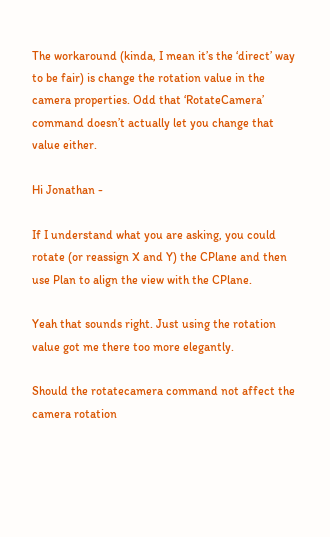The workaround (kinda, I mean it’s the ‘direct’ way to be fair) is change the rotation value in the camera properties. Odd that ‘RotateCamera’ command doesn’t actually let you change that value either.

Hi Jonathan -

If I understand what you are asking, you could rotate (or reassign X and Y) the CPlane and then use Plan to align the view with the CPlane.

Yeah that sounds right. Just using the rotation value got me there too more elegantly.

Should the rotatecamera command not affect the camera rotation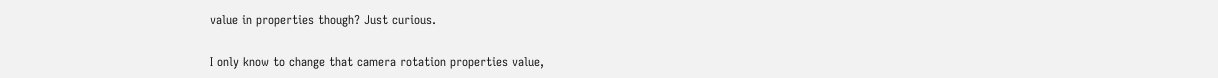value in properties though? Just curious.

I only know to change that camera rotation properties value,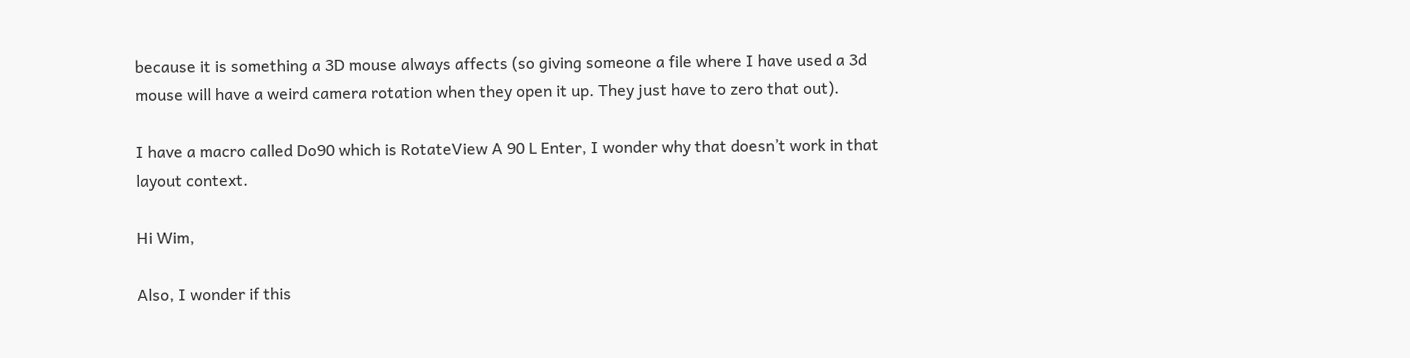because it is something a 3D mouse always affects (so giving someone a file where I have used a 3d mouse will have a weird camera rotation when they open it up. They just have to zero that out).

I have a macro called Do90 which is RotateView A 90 L Enter, I wonder why that doesn’t work in that layout context.

Hi Wim,

Also, I wonder if this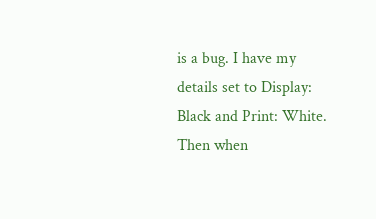is a bug. I have my details set to Display: Black and Print: White. Then when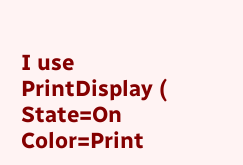I use PrintDisplay ( State=On Color=Print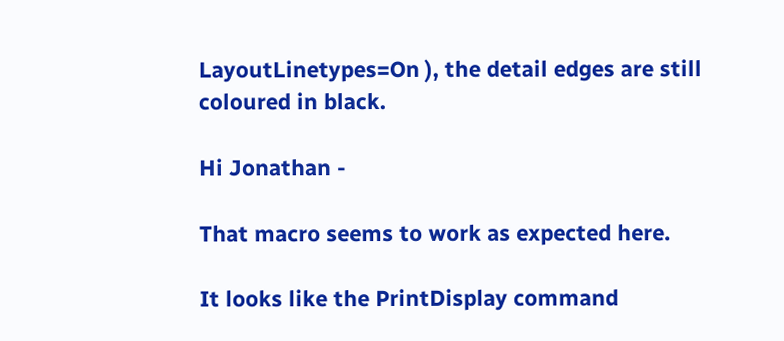LayoutLinetypes=On ), the detail edges are still coloured in black.

Hi Jonathan -

That macro seems to work as expected here.

It looks like the PrintDisplay command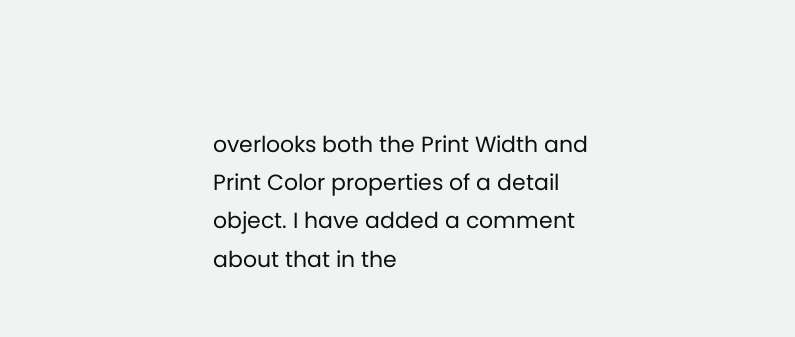overlooks both the Print Width and Print Color properties of a detail object. I have added a comment about that in the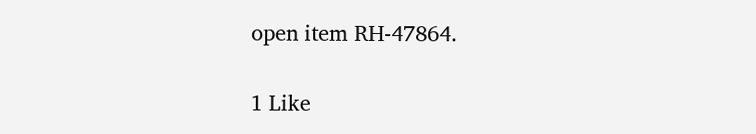open item RH-47864.

1 Like